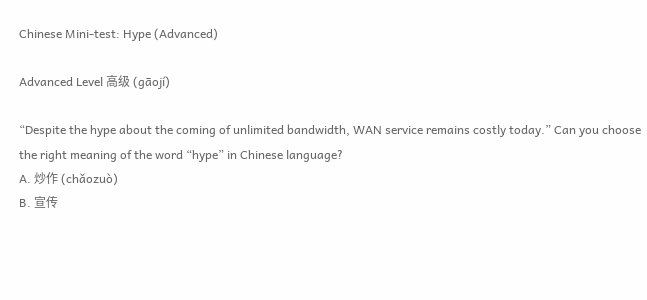Chinese Mini-test: Hype (Advanced)

Advanced Level 高级 (gāojí)

“Despite the hype about the coming of unlimited bandwidth, WAN service remains costly today.” Can you choose the right meaning of the word “hype” in Chinese language?
A. 炒作 (chǎozuò)
B. 宣传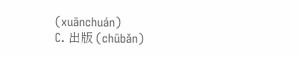(xuānchuán)
C. 出版 (chūbǎn)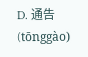D. 通告 (tōnggào)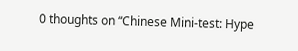0 thoughts on “Chinese Mini-test: Hype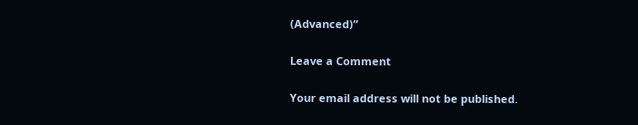(Advanced)”

Leave a Comment

Your email address will not be published.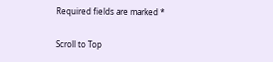Required fields are marked *

Scroll to Top